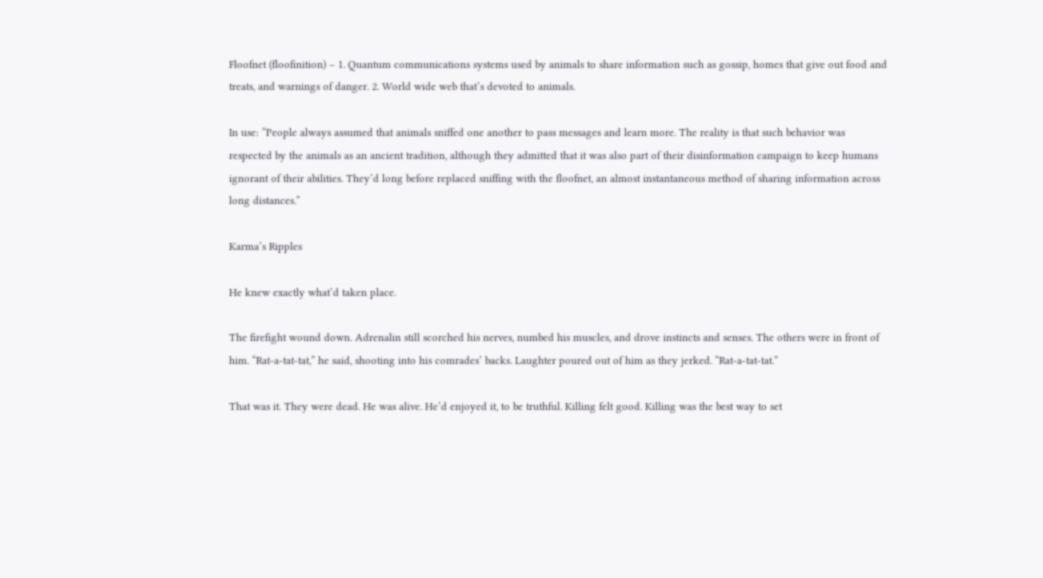Floofnet (floofinition) – 1. Quantum communications systems used by animals to share information such as gossip, homes that give out food and treats, and warnings of danger. 2. World wide web that’s devoted to animals.

In use: “People always assumed that animals sniffed one another to pass messages and learn more. The reality is that such behavior was respected by the animals as an ancient tradition, although they admitted that it was also part of their disinformation campaign to keep humans ignorant of their abilities. They’d long before replaced sniffing with the floofnet, an almost instantaneous method of sharing information across long distances.”

Karma’s Ripples

He knew exactly what’d taken place.

The firefight wound down. Adrenalin still scorched his nerves, numbed his muscles, and drove instincts and senses. The others were in front of him. “Rat-a-tat-tat,” he said, shooting into his comrades’ backs. Laughter poured out of him as they jerked. “Rat-a-tat-tat.”

That was it. They were dead. He was alive. He’d enjoyed it, to be truthful. Killing felt good. Killing was the best way to set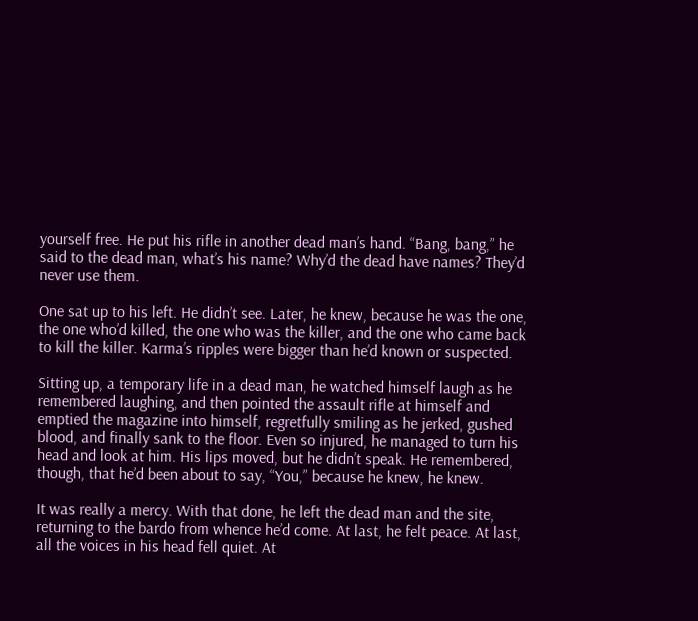yourself free. He put his rifle in another dead man’s hand. “Bang, bang,” he said to the dead man, what’s his name? Why’d the dead have names? They’d never use them.

One sat up to his left. He didn’t see. Later, he knew, because he was the one, the one who’d killed, the one who was the killer, and the one who came back to kill the killer. Karma’s ripples were bigger than he’d known or suspected.

Sitting up, a temporary life in a dead man, he watched himself laugh as he remembered laughing, and then pointed the assault rifle at himself and emptied the magazine into himself, regretfully smiling as he jerked, gushed blood, and finally sank to the floor. Even so injured, he managed to turn his head and look at him. His lips moved, but he didn’t speak. He remembered, though, that he’d been about to say, “You,” because he knew, he knew.

It was really a mercy. With that done, he left the dead man and the site, returning to the bardo from whence he’d come. At last, he felt peace. At last, all the voices in his head fell quiet. At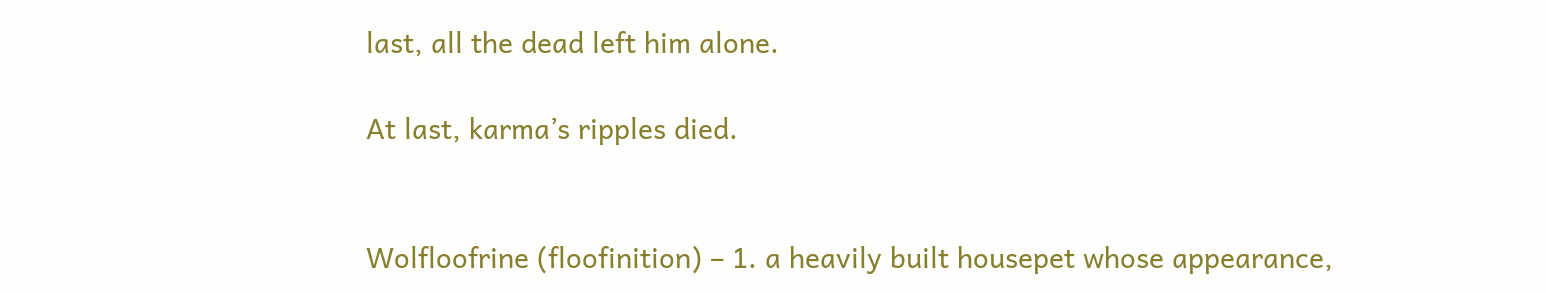last, all the dead left him alone.

At last, karma’s ripples died.


Wolfloofrine (floofinition) – 1. a heavily built housepet whose appearance,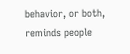behavior, or both, reminds people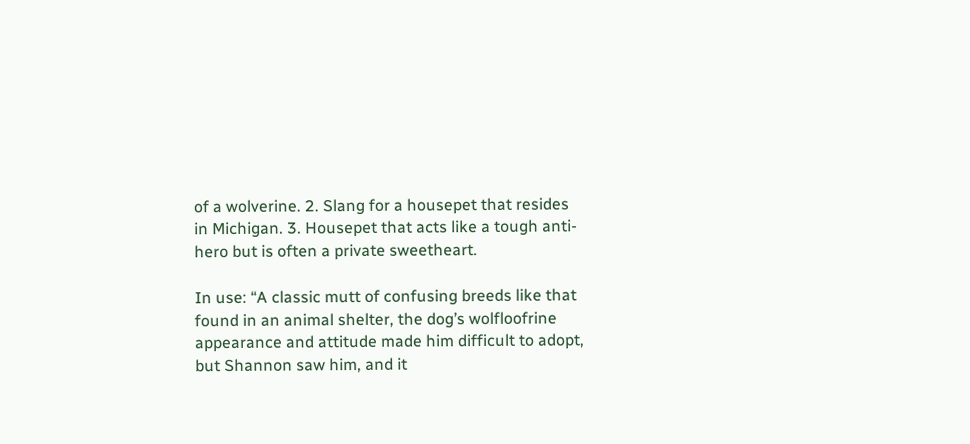of a wolverine. 2. Slang for a housepet that resides in Michigan. 3. Housepet that acts like a tough anti-hero but is often a private sweetheart.

In use: “A classic mutt of confusing breeds like that found in an animal shelter, the dog’s wolfloofrine appearance and attitude made him difficult to adopt, but Shannon saw him, and it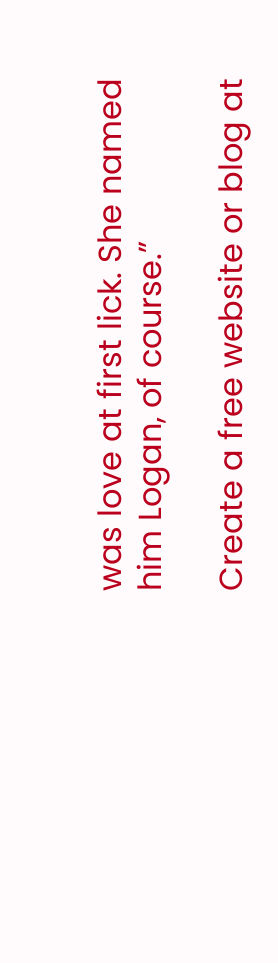was love at first lick. She named him Logan, of course.”

Create a free website or blog at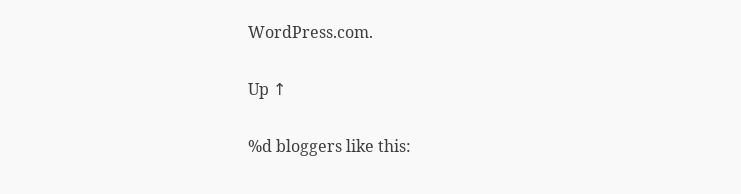WordPress.com.

Up ↑

%d bloggers like this: